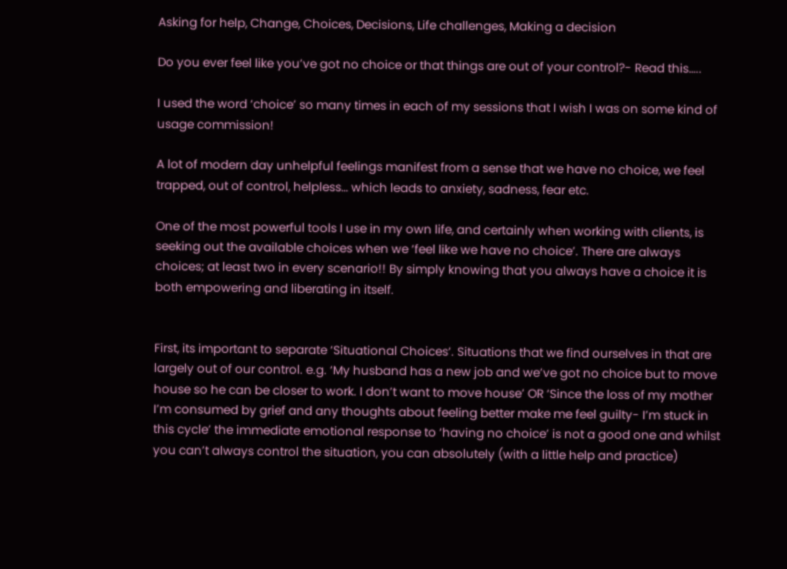Asking for help, Change, Choices, Decisions, Life challenges, Making a decision

Do you ever feel like you’ve got no choice or that things are out of your control?- Read this…..

I used the word ‘choice’ so many times in each of my sessions that I wish I was on some kind of usage commission!

A lot of modern day unhelpful feelings manifest from a sense that we have no choice, we feel trapped, out of control, helpless… which leads to anxiety, sadness, fear etc.

One of the most powerful tools I use in my own life, and certainly when working with clients, is seeking out the available choices when we ‘feel like we have no choice’. There are always choices; at least two in every scenario!! By simply knowing that you always have a choice it is both empowering and liberating in itself.


First, its important to separate ‘Situational Choices‘. Situations that we find ourselves in that are largely out of our control. e.g. ‘My husband has a new job and we’ve got no choice but to move house so he can be closer to work. I don’t want to move house’ OR ‘Since the loss of my mother I’m consumed by grief and any thoughts about feeling better make me feel guilty- I’m stuck in this cycle’ the immediate emotional response to ‘having no choice’ is not a good one and whilst you can’t always control the situation, you can absolutely (with a little help and practice)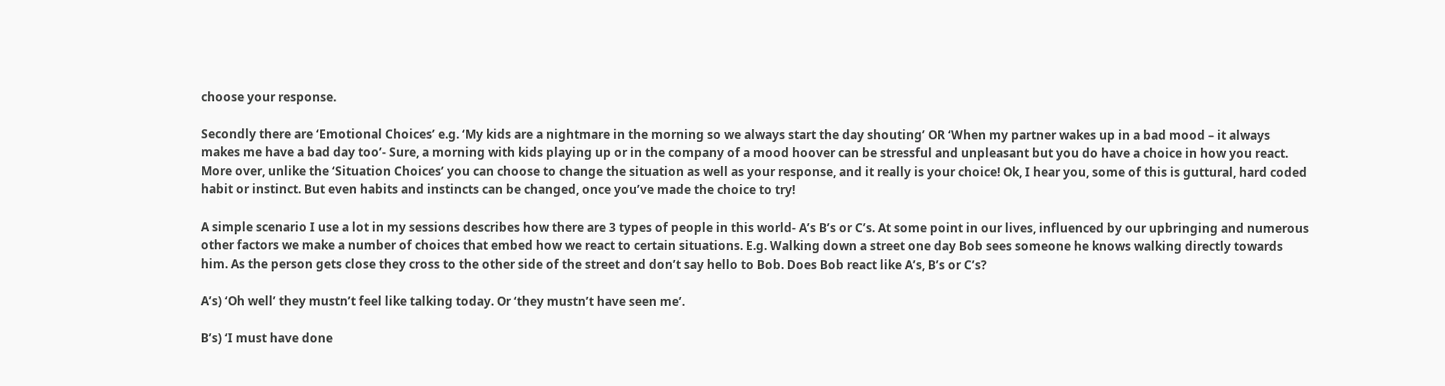choose your response.

Secondly there are ‘Emotional Choices’ e.g. ‘My kids are a nightmare in the morning so we always start the day shouting’ OR ‘When my partner wakes up in a bad mood – it always makes me have a bad day too’- Sure, a morning with kids playing up or in the company of a mood hoover can be stressful and unpleasant but you do have a choice in how you react. More over, unlike the ‘Situation Choices’ you can choose to change the situation as well as your response, and it really is your choice! Ok, I hear you, some of this is guttural, hard coded habit or instinct. But even habits and instincts can be changed, once you’ve made the choice to try!

A simple scenario I use a lot in my sessions describes how there are 3 types of people in this world- A’s B’s or C’s. At some point in our lives, influenced by our upbringing and numerous other factors we make a number of choices that embed how we react to certain situations. E.g. Walking down a street one day Bob sees someone he knows walking directly towards him. As the person gets close they cross to the other side of the street and don’t say hello to Bob. Does Bob react like A’s, B’s or C’s?

A’s) ‘Oh well’ they mustn’t feel like talking today. Or ‘they mustn’t have seen me’.

B’s) ‘I must have done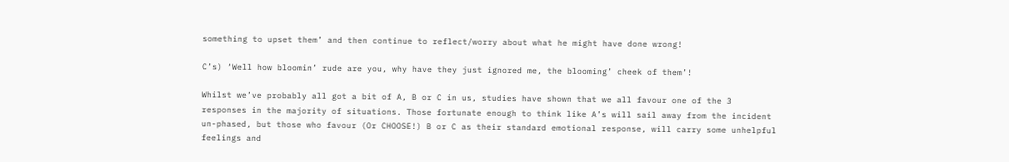something to upset them’ and then continue to reflect/worry about what he might have done wrong!

C’s) ‘Well how bloomin’ rude are you, why have they just ignored me, the blooming’ cheek of them’!

Whilst we’ve probably all got a bit of A, B or C in us, studies have shown that we all favour one of the 3 responses in the majority of situations. Those fortunate enough to think like A’s will sail away from the incident un-phased, but those who favour (Or CHOOSE!) B or C as their standard emotional response, will carry some unhelpful feelings and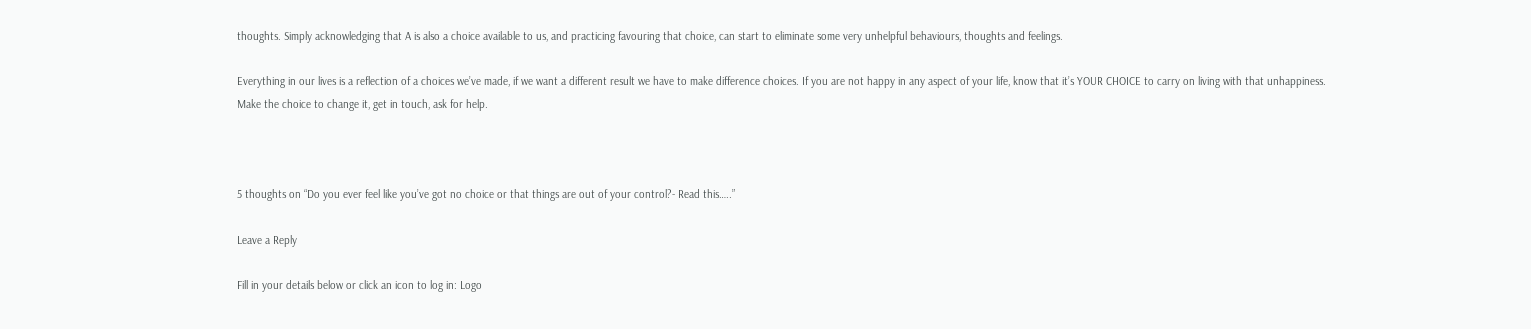thoughts. Simply acknowledging that A is also a choice available to us, and practicing favouring that choice, can start to eliminate some very unhelpful behaviours, thoughts and feelings.

Everything in our lives is a reflection of a choices we’ve made, if we want a different result we have to make difference choices. If you are not happy in any aspect of your life, know that it’s YOUR CHOICE to carry on living with that unhappiness. Make the choice to change it, get in touch, ask for help.



5 thoughts on “Do you ever feel like you’ve got no choice or that things are out of your control?- Read this…..”

Leave a Reply

Fill in your details below or click an icon to log in: Logo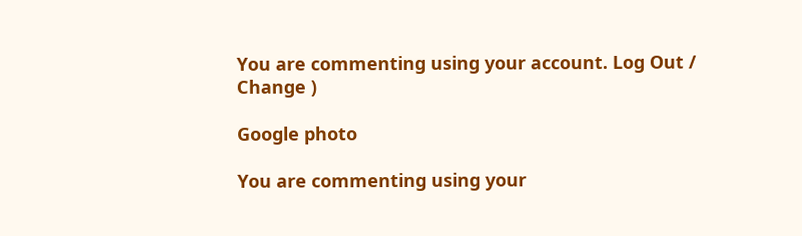You are commenting using your account. Log Out /  Change )

Google photo

You are commenting using your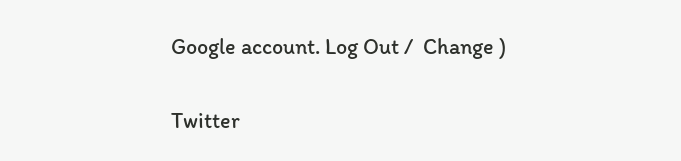Google account. Log Out /  Change )

Twitter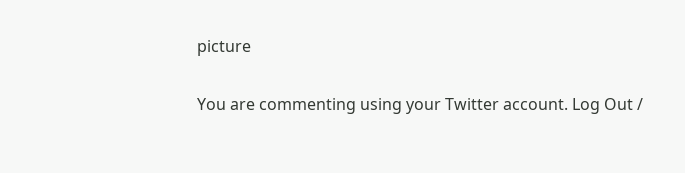picture

You are commenting using your Twitter account. Log Out /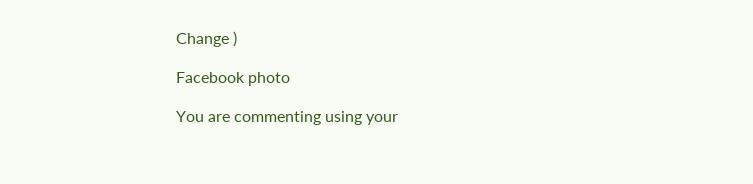Change )

Facebook photo

You are commenting using your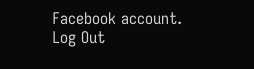Facebook account. Log Out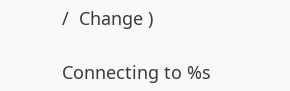/  Change )

Connecting to %s